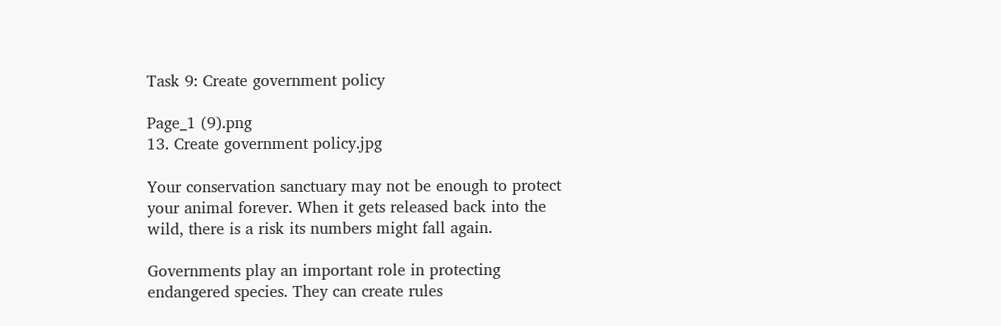Task 9: Create government policy

Page_1 (9).png
13. Create government policy.jpg

Your conservation sanctuary may not be enough to protect your animal forever. When it gets released back into the wild, there is a risk its numbers might fall again.

Governments play an important role in protecting endangered species. They can create rules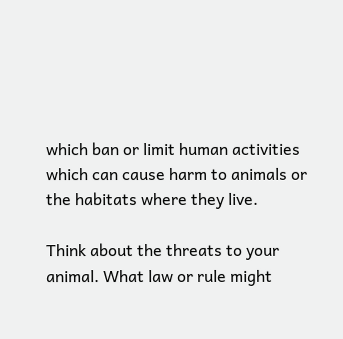which ban or limit human activities which can cause harm to animals or the habitats where they live.

Think about the threats to your animal. What law or rule might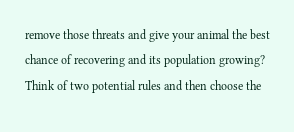remove those threats and give your animal the best chance of recovering and its population growing? Think of two potential rules and then choose the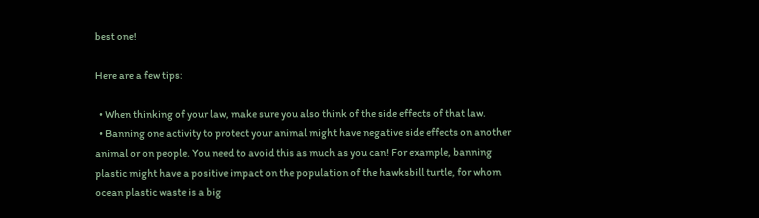best one!

Here are a few tips:

  • When thinking of your law, make sure you also think of the side effects of that law.
  • Banning one activity to protect your animal might have negative side effects on another animal or on people. You need to avoid this as much as you can! For example, banning plastic might have a positive impact on the population of the hawksbill turtle, for whom ocean plastic waste is a big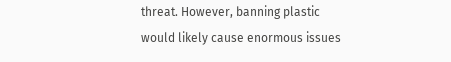threat. However, banning plastic would likely cause enormous issues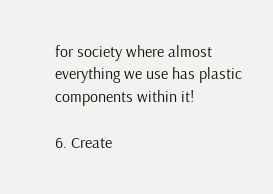for society where almost everything we use has plastic components within it!

6. Create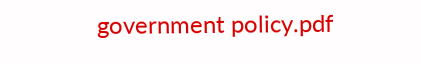government policy.pdf